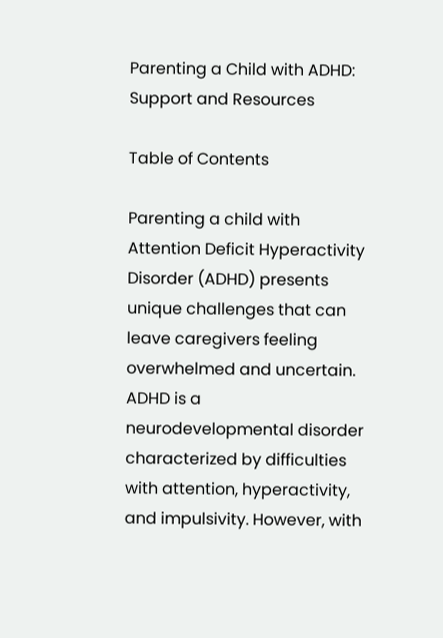Parenting a Child with ADHD: Support and Resources

Table of Contents

Parenting a child with Attention Deficit Hyperactivity Disorder (ADHD) presents unique challenges that can leave caregivers feeling overwhelmed and uncertain. ADHD is a neurodevelopmental disorder characterized by difficulties with attention, hyperactivity, and impulsivity. However, with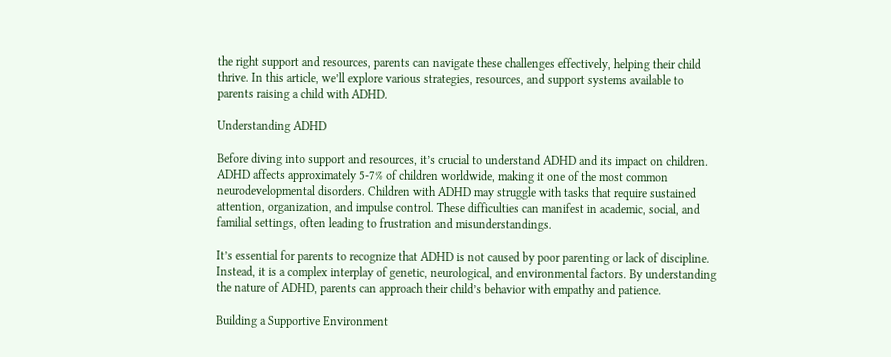the right support and resources, parents can navigate these challenges effectively, helping their child thrive. In this article, we’ll explore various strategies, resources, and support systems available to parents raising a child with ADHD.

Understanding ADHD

Before diving into support and resources, it’s crucial to understand ADHD and its impact on children. ADHD affects approximately 5-7% of children worldwide, making it one of the most common neurodevelopmental disorders. Children with ADHD may struggle with tasks that require sustained attention, organization, and impulse control. These difficulties can manifest in academic, social, and familial settings, often leading to frustration and misunderstandings.

It’s essential for parents to recognize that ADHD is not caused by poor parenting or lack of discipline. Instead, it is a complex interplay of genetic, neurological, and environmental factors. By understanding the nature of ADHD, parents can approach their child’s behavior with empathy and patience.

Building a Supportive Environment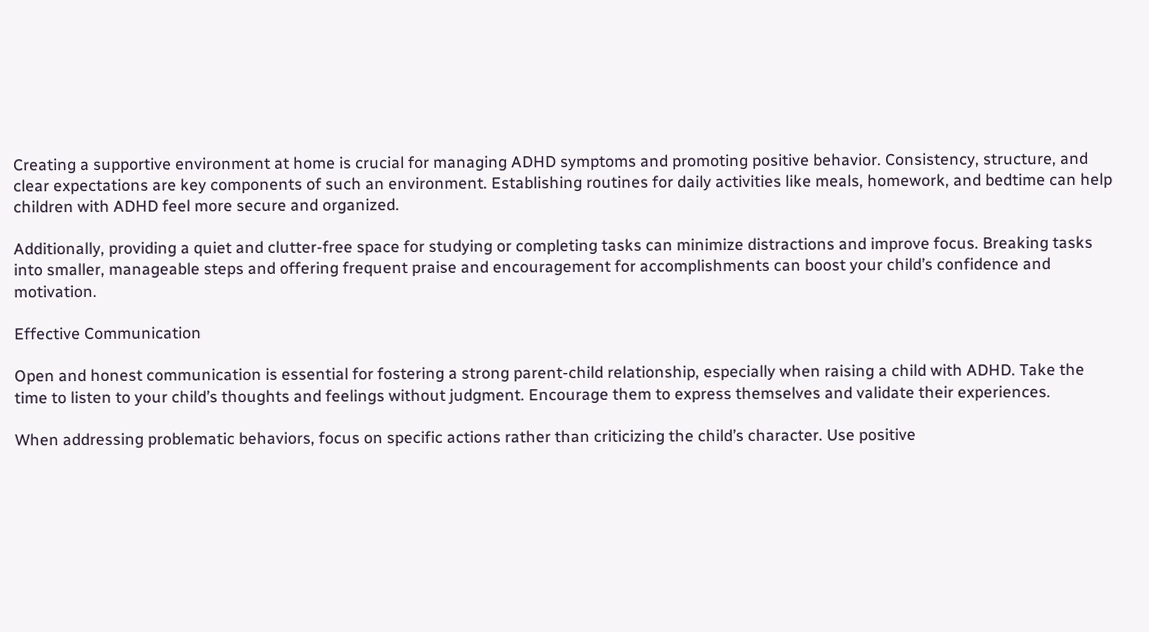Creating a supportive environment at home is crucial for managing ADHD symptoms and promoting positive behavior. Consistency, structure, and clear expectations are key components of such an environment. Establishing routines for daily activities like meals, homework, and bedtime can help children with ADHD feel more secure and organized.

Additionally, providing a quiet and clutter-free space for studying or completing tasks can minimize distractions and improve focus. Breaking tasks into smaller, manageable steps and offering frequent praise and encouragement for accomplishments can boost your child’s confidence and motivation.

Effective Communication

Open and honest communication is essential for fostering a strong parent-child relationship, especially when raising a child with ADHD. Take the time to listen to your child’s thoughts and feelings without judgment. Encourage them to express themselves and validate their experiences.

When addressing problematic behaviors, focus on specific actions rather than criticizing the child’s character. Use positive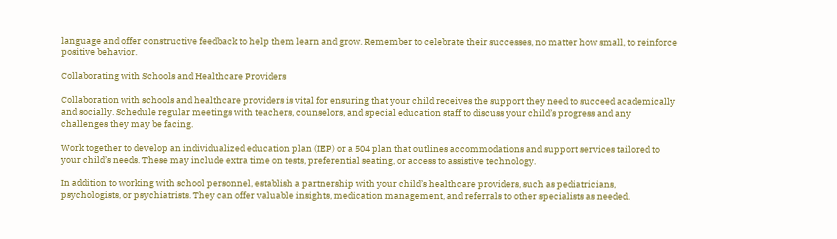language and offer constructive feedback to help them learn and grow. Remember to celebrate their successes, no matter how small, to reinforce positive behavior.

Collaborating with Schools and Healthcare Providers

Collaboration with schools and healthcare providers is vital for ensuring that your child receives the support they need to succeed academically and socially. Schedule regular meetings with teachers, counselors, and special education staff to discuss your child’s progress and any challenges they may be facing.

Work together to develop an individualized education plan (IEP) or a 504 plan that outlines accommodations and support services tailored to your child’s needs. These may include extra time on tests, preferential seating, or access to assistive technology.

In addition to working with school personnel, establish a partnership with your child’s healthcare providers, such as pediatricians, psychologists, or psychiatrists. They can offer valuable insights, medication management, and referrals to other specialists as needed.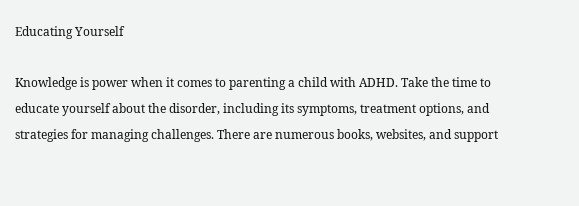Educating Yourself

Knowledge is power when it comes to parenting a child with ADHD. Take the time to educate yourself about the disorder, including its symptoms, treatment options, and strategies for managing challenges. There are numerous books, websites, and support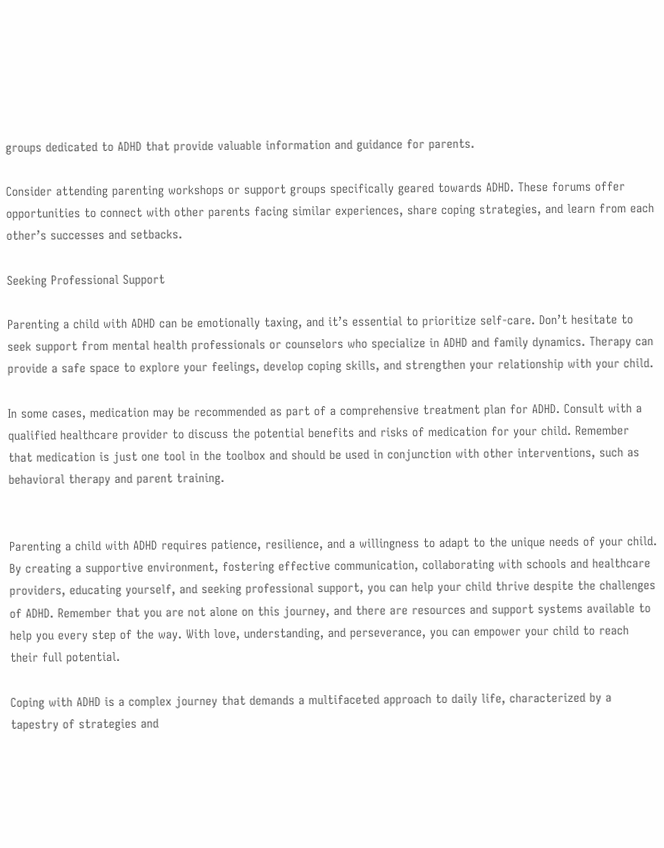groups dedicated to ADHD that provide valuable information and guidance for parents.

Consider attending parenting workshops or support groups specifically geared towards ADHD. These forums offer opportunities to connect with other parents facing similar experiences, share coping strategies, and learn from each other’s successes and setbacks.

Seeking Professional Support

Parenting a child with ADHD can be emotionally taxing, and it’s essential to prioritize self-care. Don’t hesitate to seek support from mental health professionals or counselors who specialize in ADHD and family dynamics. Therapy can provide a safe space to explore your feelings, develop coping skills, and strengthen your relationship with your child.

In some cases, medication may be recommended as part of a comprehensive treatment plan for ADHD. Consult with a qualified healthcare provider to discuss the potential benefits and risks of medication for your child. Remember that medication is just one tool in the toolbox and should be used in conjunction with other interventions, such as behavioral therapy and parent training.


Parenting a child with ADHD requires patience, resilience, and a willingness to adapt to the unique needs of your child. By creating a supportive environment, fostering effective communication, collaborating with schools and healthcare providers, educating yourself, and seeking professional support, you can help your child thrive despite the challenges of ADHD. Remember that you are not alone on this journey, and there are resources and support systems available to help you every step of the way. With love, understanding, and perseverance, you can empower your child to reach their full potential.

Coping with ADHD is a complex journey that demands a multifaceted approach to daily life, characterized by a tapestry of strategies and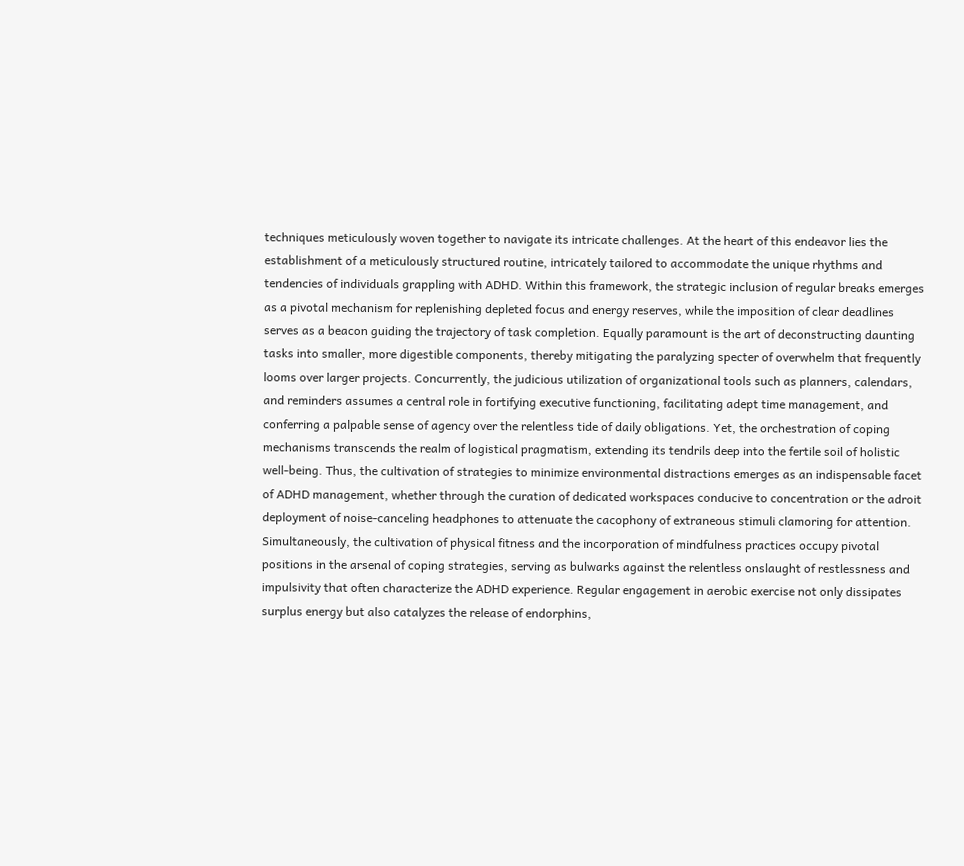techniques meticulously woven together to navigate its intricate challenges. At the heart of this endeavor lies the establishment of a meticulously structured routine, intricately tailored to accommodate the unique rhythms and tendencies of individuals grappling with ADHD. Within this framework, the strategic inclusion of regular breaks emerges as a pivotal mechanism for replenishing depleted focus and energy reserves, while the imposition of clear deadlines serves as a beacon guiding the trajectory of task completion. Equally paramount is the art of deconstructing daunting tasks into smaller, more digestible components, thereby mitigating the paralyzing specter of overwhelm that frequently looms over larger projects. Concurrently, the judicious utilization of organizational tools such as planners, calendars, and reminders assumes a central role in fortifying executive functioning, facilitating adept time management, and conferring a palpable sense of agency over the relentless tide of daily obligations. Yet, the orchestration of coping mechanisms transcends the realm of logistical pragmatism, extending its tendrils deep into the fertile soil of holistic well-being. Thus, the cultivation of strategies to minimize environmental distractions emerges as an indispensable facet of ADHD management, whether through the curation of dedicated workspaces conducive to concentration or the adroit deployment of noise-canceling headphones to attenuate the cacophony of extraneous stimuli clamoring for attention. Simultaneously, the cultivation of physical fitness and the incorporation of mindfulness practices occupy pivotal positions in the arsenal of coping strategies, serving as bulwarks against the relentless onslaught of restlessness and impulsivity that often characterize the ADHD experience. Regular engagement in aerobic exercise not only dissipates surplus energy but also catalyzes the release of endorphins,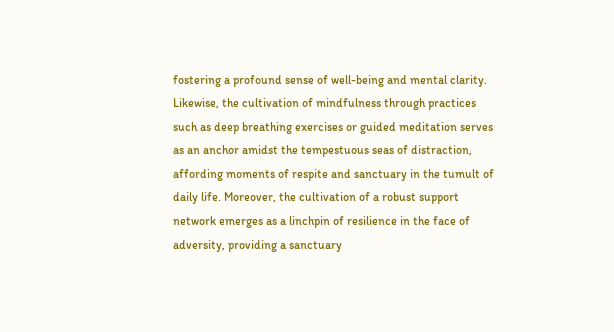fostering a profound sense of well-being and mental clarity. Likewise, the cultivation of mindfulness through practices such as deep breathing exercises or guided meditation serves as an anchor amidst the tempestuous seas of distraction, affording moments of respite and sanctuary in the tumult of daily life. Moreover, the cultivation of a robust support network emerges as a linchpin of resilience in the face of adversity, providing a sanctuary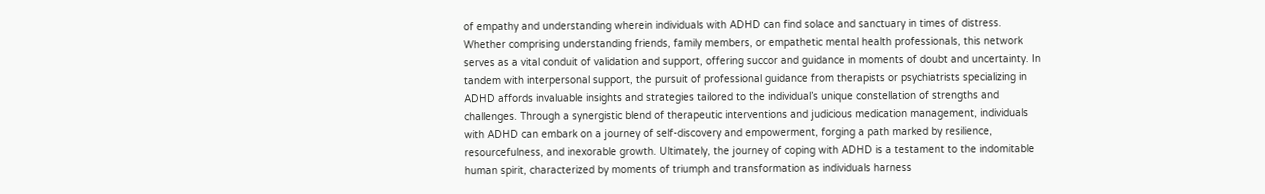of empathy and understanding wherein individuals with ADHD can find solace and sanctuary in times of distress. Whether comprising understanding friends, family members, or empathetic mental health professionals, this network serves as a vital conduit of validation and support, offering succor and guidance in moments of doubt and uncertainty. In tandem with interpersonal support, the pursuit of professional guidance from therapists or psychiatrists specializing in ADHD affords invaluable insights and strategies tailored to the individual’s unique constellation of strengths and challenges. Through a synergistic blend of therapeutic interventions and judicious medication management, individuals with ADHD can embark on a journey of self-discovery and empowerment, forging a path marked by resilience, resourcefulness, and inexorable growth. Ultimately, the journey of coping with ADHD is a testament to the indomitable human spirit, characterized by moments of triumph and transformation as individuals harness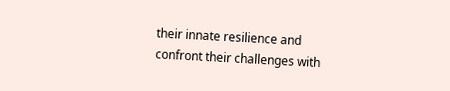their innate resilience and confront their challenges with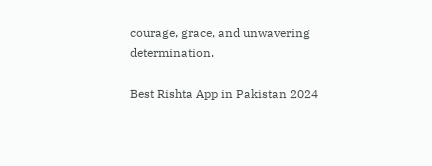courage, grace, and unwavering determination.

Best Rishta App in Pakistan 2024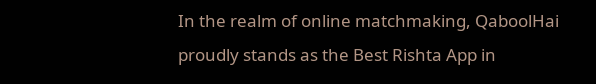In the realm of online matchmaking, QaboolHai proudly stands as the Best Rishta App in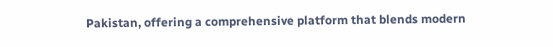Pakistan, offering a comprehensive platform that blends modern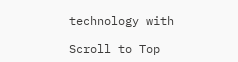technology with

Scroll to Top